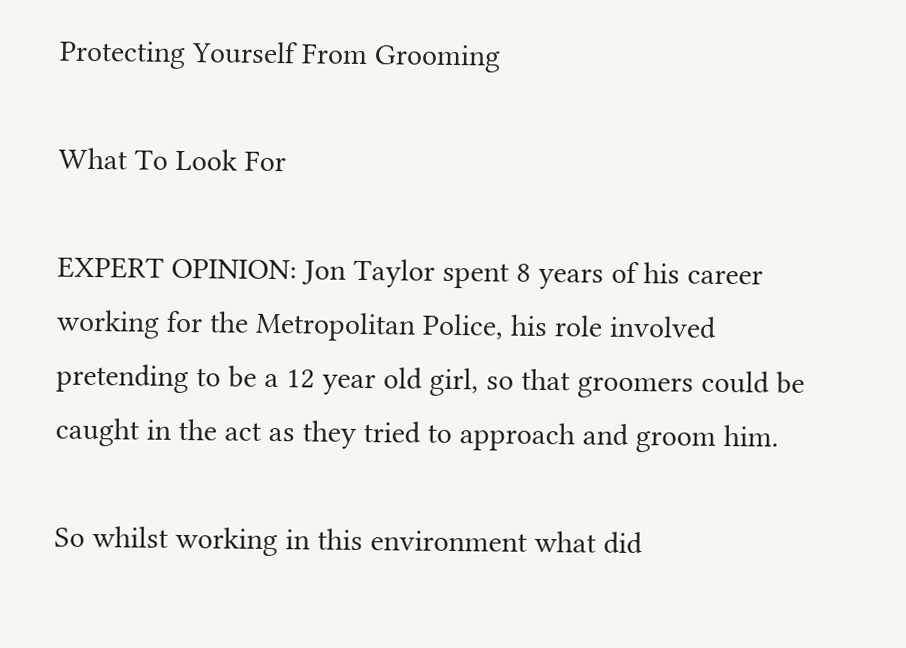Protecting Yourself From Grooming

What To Look For

EXPERT OPINION: Jon Taylor spent 8 years of his career working for the Metropolitan Police, his role involved pretending to be a 12 year old girl, so that groomers could be caught in the act as they tried to approach and groom him.

So whilst working in this environment what did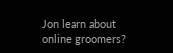Jon learn about online groomers?